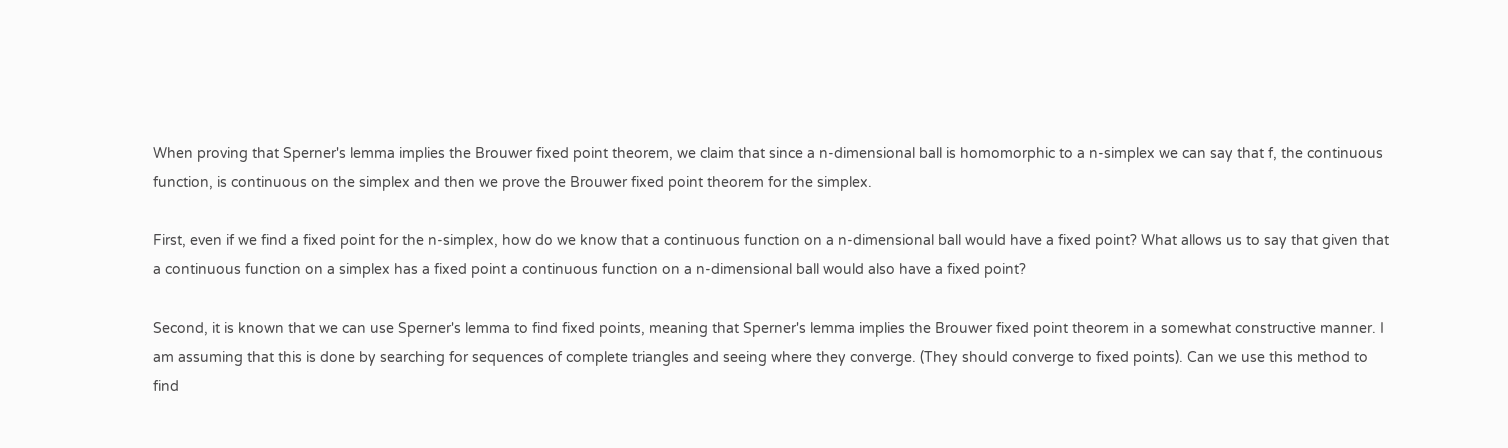When proving that Sperner's lemma implies the Brouwer fixed point theorem, we claim that since a n-dimensional ball is homomorphic to a n-simplex we can say that f, the continuous function, is continuous on the simplex and then we prove the Brouwer fixed point theorem for the simplex.

First, even if we find a fixed point for the n-simplex, how do we know that a continuous function on a n-dimensional ball would have a fixed point? What allows us to say that given that a continuous function on a simplex has a fixed point a continuous function on a n-dimensional ball would also have a fixed point?

Second, it is known that we can use Sperner's lemma to find fixed points, meaning that Sperner's lemma implies the Brouwer fixed point theorem in a somewhat constructive manner. I am assuming that this is done by searching for sequences of complete triangles and seeing where they converge. (They should converge to fixed points). Can we use this method to find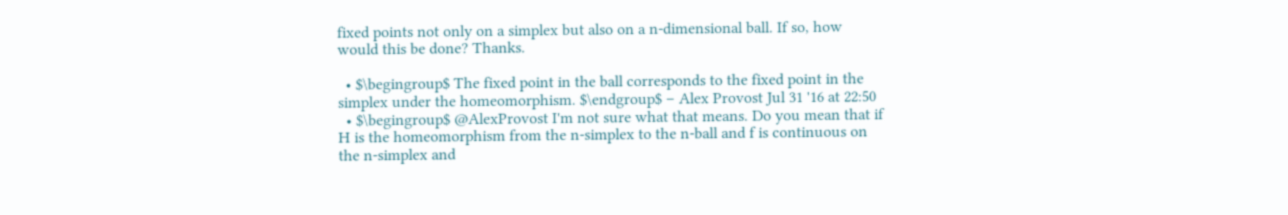fixed points not only on a simplex but also on a n-dimensional ball. If so, how would this be done? Thanks.

  • $\begingroup$ The fixed point in the ball corresponds to the fixed point in the simplex under the homeomorphism. $\endgroup$ – Alex Provost Jul 31 '16 at 22:50
  • $\begingroup$ @AlexProvost I'm not sure what that means. Do you mean that if H is the homeomorphism from the n-simplex to the n-ball and f is continuous on the n-simplex and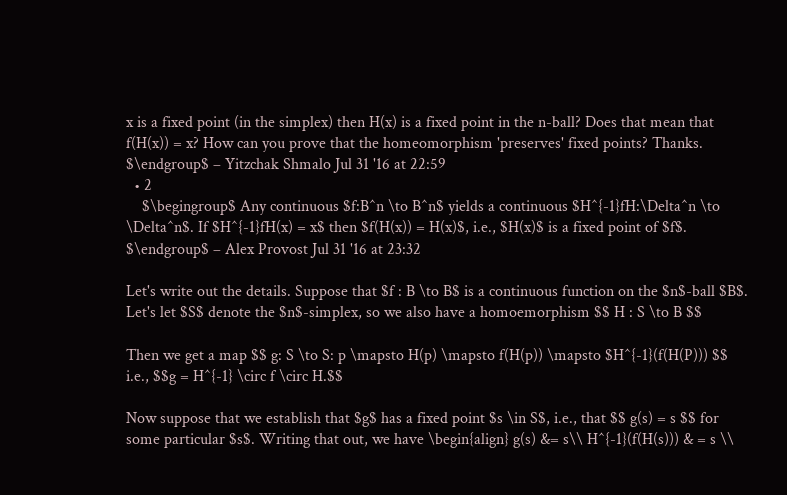x is a fixed point (in the simplex) then H(x) is a fixed point in the n-ball? Does that mean that f(H(x)) = x? How can you prove that the homeomorphism 'preserves' fixed points? Thanks. $\endgroup$ – Yitzchak Shmalo Jul 31 '16 at 22:59
  • 2
    $\begingroup$ Any continuous $f:B^n \to B^n$ yields a continuous $H^{-1}fH:\Delta^n \to \Delta^n$. If $H^{-1}fH(x) = x$ then $f(H(x)) = H(x)$, i.e., $H(x)$ is a fixed point of $f$. $\endgroup$ – Alex Provost Jul 31 '16 at 23:32

Let's write out the details. Suppose that $f : B \to B$ is a continuous function on the $n$-ball $B$. Let's let $S$ denote the $n$-simplex, so we also have a homoemorphism $$ H : S \to B $$

Then we get a map $$ g: S \to S: p \mapsto H(p) \mapsto f(H(p)) \mapsto $H^{-1}(f(H(P))) $$ i.e., $$g = H^{-1} \circ f \circ H.$$

Now suppose that we establish that $g$ has a fixed point $s \in S$, i.e., that $$ g(s) = s $$ for some particular $s$. Writing that out, we have \begin{align} g(s) &= s\\ H^{-1}(f(H(s))) & = s \\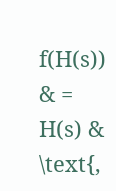f(H(s)) & = H(s) & \text{,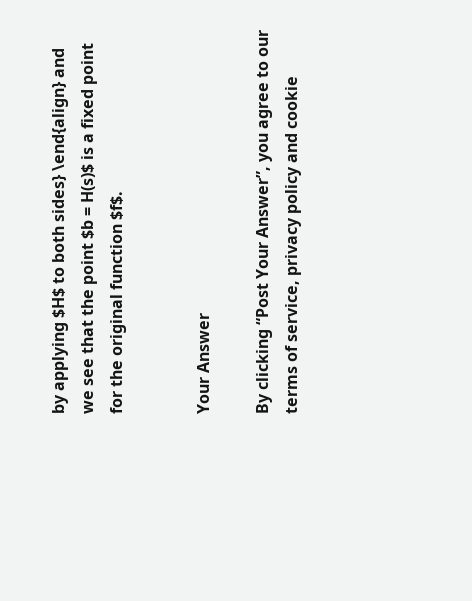by applying $H$ to both sides} \end{align} and we see that the point $b = H(s)$ is a fixed point for the original function $f$.


Your Answer

By clicking “Post Your Answer”, you agree to our terms of service, privacy policy and cookie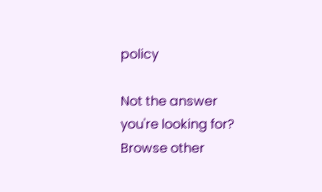policy

Not the answer you're looking for? Browse other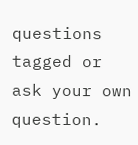questions tagged or ask your own question.